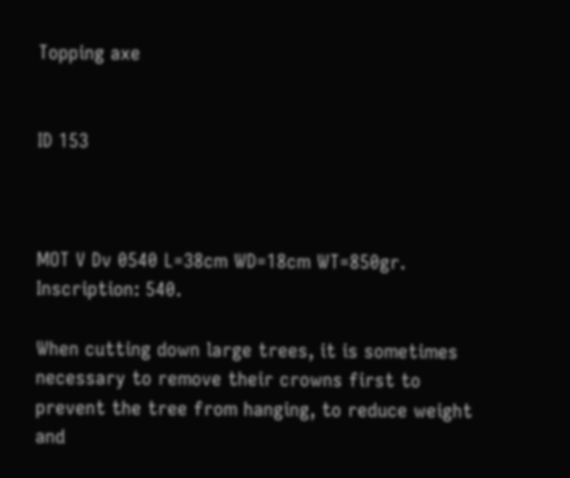Topping axe


ID 153



MOT V Dv 0540 L=38cm WD=18cm WT=850gr. Inscription: 540.

When cutting down large trees, it is sometimes necessary to remove their crowns first to prevent the tree from hanging, to reduce weight and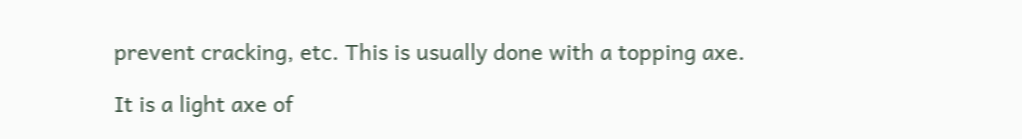prevent cracking, etc. This is usually done with a topping axe.

It is a light axe of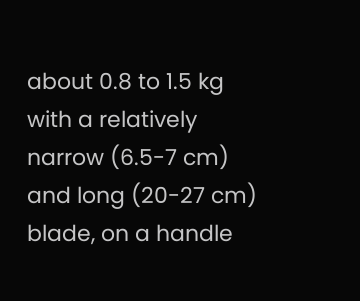about 0.8 to 1.5 kg with a relatively narrow (6.5-7 cm) and long (20-27 cm) blade, on a handle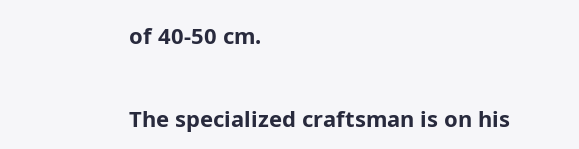of 40-50 cm.

The specialized craftsman is on his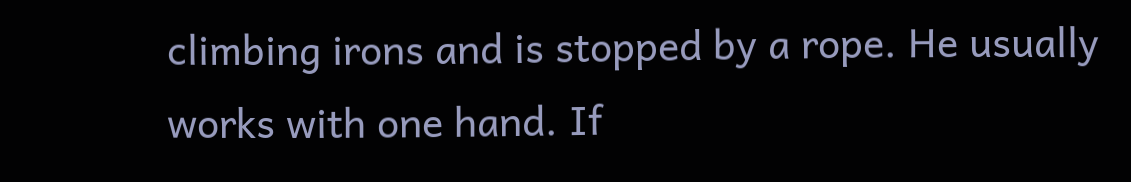climbing irons and is stopped by a rope. He usually works with one hand. If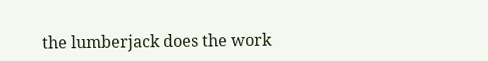the lumberjack does the work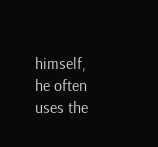himself, he often uses the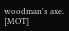woodman's axe. [MOT]